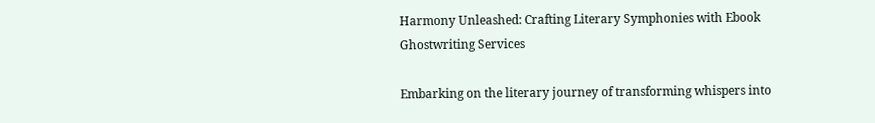Harmony Unleashed: Crafting Literary Symphonies with Ebook Ghostwriting Services

Embarking on the literary journey of transforming whispers into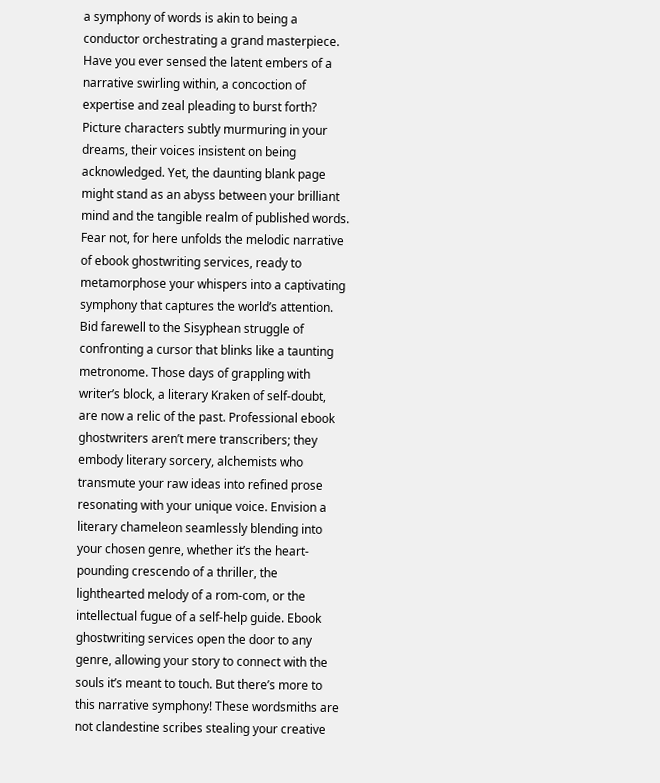a symphony of words is akin to being a conductor orchestrating a grand masterpiece. Have you ever sensed the latent embers of a narrative swirling within, a concoction of expertise and zeal pleading to burst forth? Picture characters subtly murmuring in your dreams, their voices insistent on being acknowledged. Yet, the daunting blank page might stand as an abyss between your brilliant mind and the tangible realm of published words. Fear not, for here unfolds the melodic narrative of ebook ghostwriting services, ready to metamorphose your whispers into a captivating symphony that captures the world’s attention. Bid farewell to the Sisyphean struggle of confronting a cursor that blinks like a taunting metronome. Those days of grappling with writer’s block, a literary Kraken of self-doubt, are now a relic of the past. Professional ebook ghostwriters aren’t mere transcribers; they embody literary sorcery, alchemists who transmute your raw ideas into refined prose resonating with your unique voice. Envision a literary chameleon seamlessly blending into your chosen genre, whether it’s the heart-pounding crescendo of a thriller, the lighthearted melody of a rom-com, or the intellectual fugue of a self-help guide. Ebook ghostwriting services open the door to any genre, allowing your story to connect with the souls it’s meant to touch. But there’s more to this narrative symphony! These wordsmiths are not clandestine scribes stealing your creative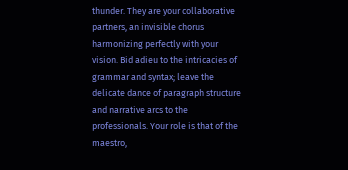thunder. They are your collaborative partners, an invisible chorus harmonizing perfectly with your vision. Bid adieu to the intricacies of grammar and syntax; leave the delicate dance of paragraph structure and narrative arcs to the professionals. Your role is that of the maestro,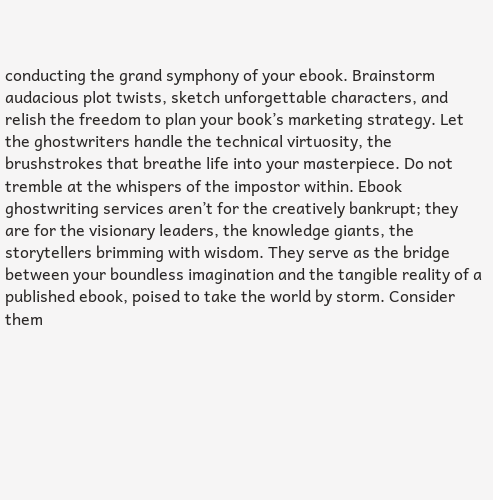conducting the grand symphony of your ebook. Brainstorm audacious plot twists, sketch unforgettable characters, and relish the freedom to plan your book’s marketing strategy. Let the ghostwriters handle the technical virtuosity, the brushstrokes that breathe life into your masterpiece. Do not tremble at the whispers of the impostor within. Ebook ghostwriting services aren’t for the creatively bankrupt; they are for the visionary leaders, the knowledge giants, the storytellers brimming with wisdom. They serve as the bridge between your boundless imagination and the tangible reality of a published ebook, poised to take the world by storm. Consider them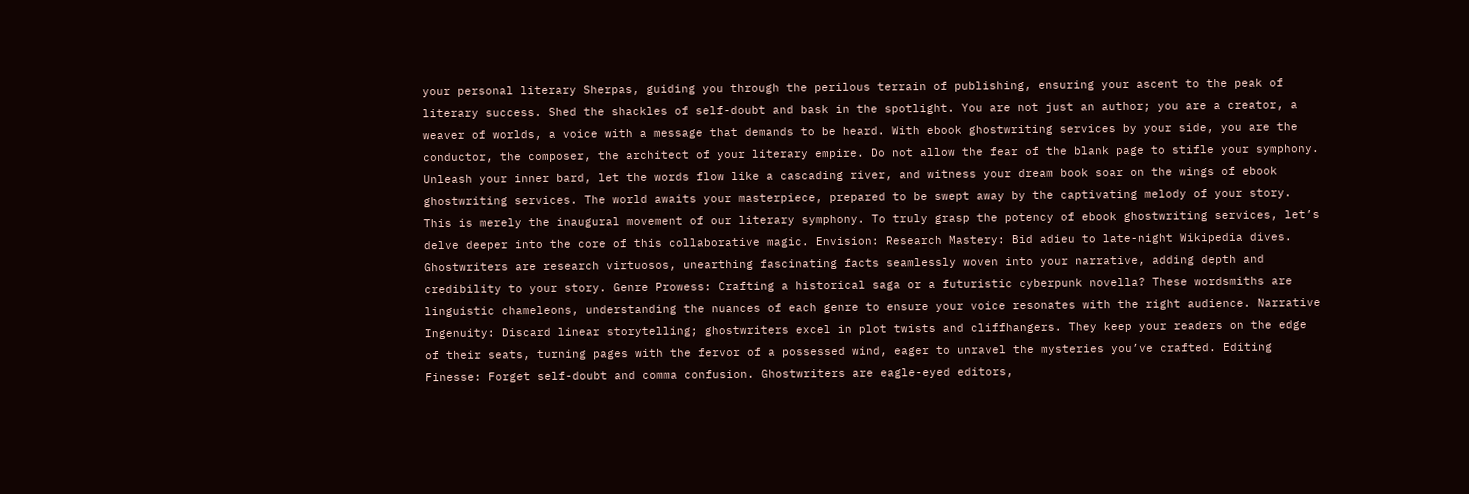your personal literary Sherpas, guiding you through the perilous terrain of publishing, ensuring your ascent to the peak of literary success. Shed the shackles of self-doubt and bask in the spotlight. You are not just an author; you are a creator, a weaver of worlds, a voice with a message that demands to be heard. With ebook ghostwriting services by your side, you are the conductor, the composer, the architect of your literary empire. Do not allow the fear of the blank page to stifle your symphony. Unleash your inner bard, let the words flow like a cascading river, and witness your dream book soar on the wings of ebook ghostwriting services. The world awaits your masterpiece, prepared to be swept away by the captivating melody of your story. This is merely the inaugural movement of our literary symphony. To truly grasp the potency of ebook ghostwriting services, let’s delve deeper into the core of this collaborative magic. Envision: Research Mastery: Bid adieu to late-night Wikipedia dives. Ghostwriters are research virtuosos, unearthing fascinating facts seamlessly woven into your narrative, adding depth and credibility to your story. Genre Prowess: Crafting a historical saga or a futuristic cyberpunk novella? These wordsmiths are linguistic chameleons, understanding the nuances of each genre to ensure your voice resonates with the right audience. Narrative Ingenuity: Discard linear storytelling; ghostwriters excel in plot twists and cliffhangers. They keep your readers on the edge of their seats, turning pages with the fervor of a possessed wind, eager to unravel the mysteries you’ve crafted. Editing Finesse: Forget self-doubt and comma confusion. Ghostwriters are eagle-eyed editors,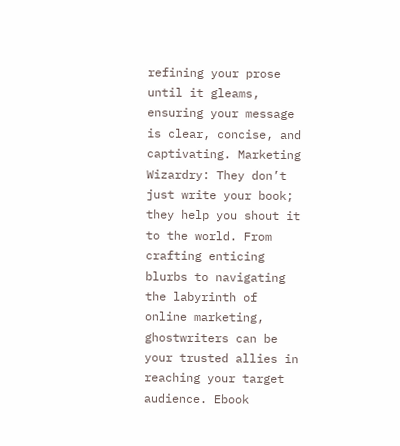refining your prose until it gleams, ensuring your message is clear, concise, and captivating. Marketing Wizardry: They don’t just write your book; they help you shout it to the world. From crafting enticing blurbs to navigating the labyrinth of online marketing, ghostwriters can be your trusted allies in reaching your target audience. Ebook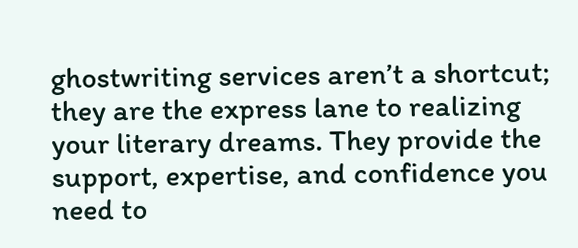ghostwriting services aren’t a shortcut; they are the express lane to realizing your literary dreams. They provide the support, expertise, and confidence you need to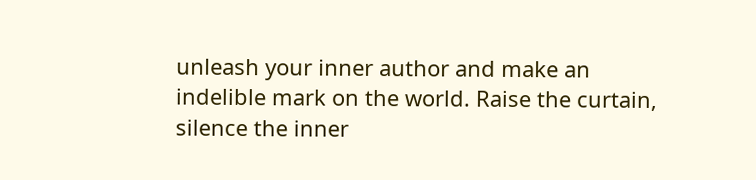unleash your inner author and make an indelible mark on the world. Raise the curtain, silence the inner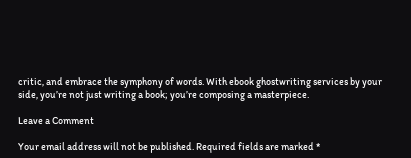critic, and embrace the symphony of words. With ebook ghostwriting services by your side, you’re not just writing a book; you’re composing a masterpiece.

Leave a Comment

Your email address will not be published. Required fields are marked *